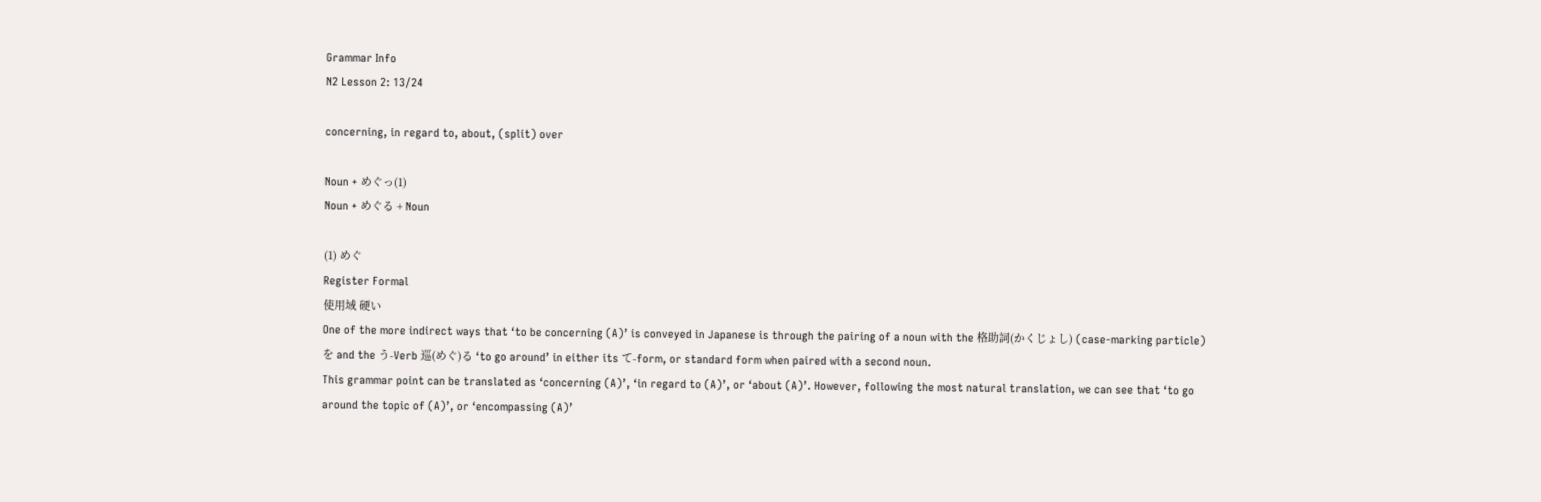Grammar Info
N2 Lesson 2: 13/24

concerning, in regard to, about, (split) over

Noun + めぐっ(1)
Noun + めぐる + Noun

(1) めぐ
Register Formal
使用域 硬い
One of the more indirect ways that ‘to be concerning (A)’ is conveyed in Japanese is through the pairing of a noun with the 格助詞(かくじょし) (case-marking particle) を and the う-Verb 巡(めぐ)る ‘to go around’ in either its て-form, or standard form when paired with a second noun.
This grammar point can be translated as ‘concerning (A)’, ‘in regard to (A)’, or ‘about (A)’. However, following the most natural translation, we can see that ‘to go around the topic of (A)’, or ‘encompassing (A)’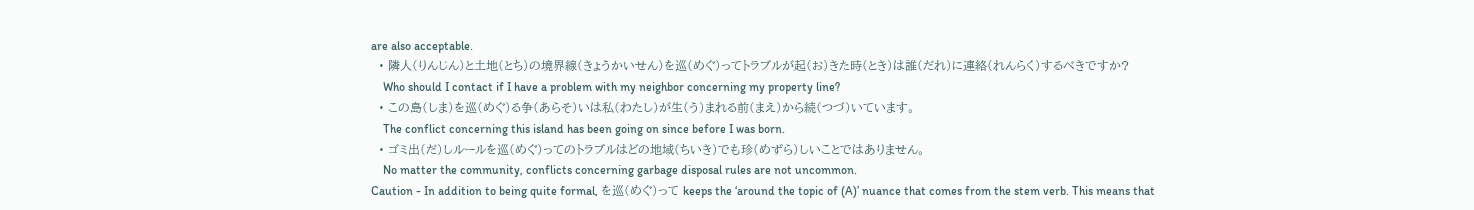are also acceptable.
  • 隣人(りんじん)と土地(とち)の境界線(きょうかいせん)を巡(めぐ)ってトラブルが起(お)きた時(とき)は誰(だれ)に連絡(れんらく)するべきですか?
    Who should I contact if I have a problem with my neighbor concerning my property line?
  • この島(しま)を巡(めぐ)る争(あらそ)いは私(わたし)が生(う)まれる前(まえ)から続(つづ)いています。
    The conflict concerning this island has been going on since before I was born.
  • ゴミ出(だ)しルールを巡(めぐ)ってのトラブルはどの地域(ちいき)でも珍(めずら)しいことではありません。
    No matter the community, conflicts concerning garbage disposal rules are not uncommon.
Caution - In addition to being quite formal, を巡(めぐ)って keeps the ‘around the topic of (A)’ nuance that comes from the stem verb. This means that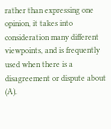rather than expressing one opinion, it takes into consideration many different viewpoints, and is frequently used when there is a disagreement or dispute about (A).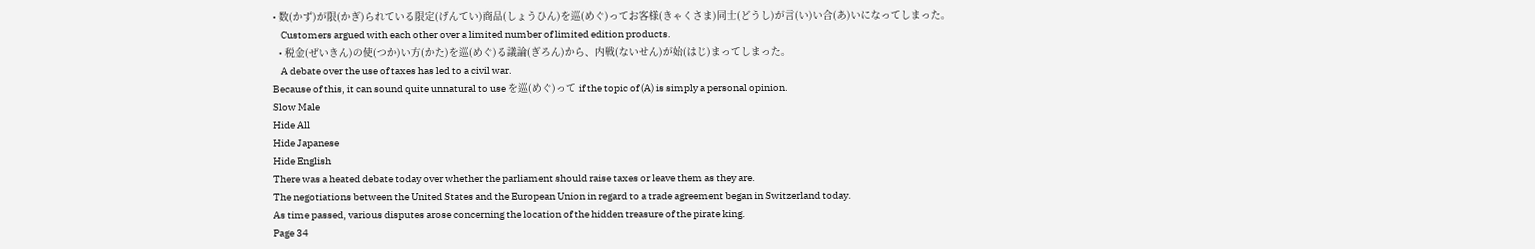• 数(かず)が限(かぎ)られている限定(げんてい)商品(しょうひん)を巡(めぐ)ってお客様(きゃくさま)同士(どうし)が言(い)い合(あ)いになってしまった。
    Customers argued with each other over a limited number of limited edition products.
  • 税金(ぜいきん)の使(つか)い方(かた)を巡(めぐ)る議論(ぎろん)から、内戦(ないせん)が始(はじ)まってしまった。
    A debate over the use of taxes has led to a civil war.
Because of this, it can sound quite unnatural to use を巡(めぐ)って if the topic of (A) is simply a personal opinion.
Slow Male
Hide All
Hide Japanese
Hide English
There was a heated debate today over whether the parliament should raise taxes or leave them as they are.
The negotiations between the United States and the European Union in regard to a trade agreement began in Switzerland today.
As time passed, various disputes arose concerning the location of the hidden treasure of the pirate king.
Page 34